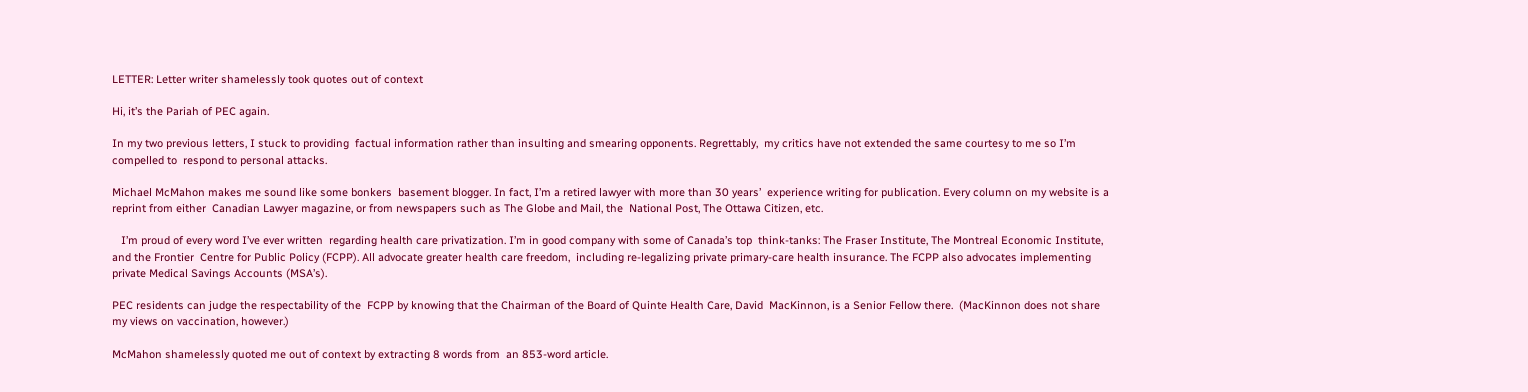LETTER: Letter writer shamelessly took quotes out of context

Hi, it’s the Pariah of PEC again.

In my two previous letters, I stuck to providing  factual information rather than insulting and smearing opponents. Regrettably,  my critics have not extended the same courtesy to me so I’m compelled to  respond to personal attacks.

Michael McMahon makes me sound like some bonkers  basement blogger. In fact, I’m a retired lawyer with more than 30 years’  experience writing for publication. Every column on my website is a reprint from either  Canadian Lawyer magazine, or from newspapers such as The Globe and Mail, the  National Post, The Ottawa Citizen, etc.

   I’m proud of every word I’ve ever written  regarding health care privatization. I’m in good company with some of Canada’s top  think-tanks: The Fraser Institute, The Montreal Economic Institute, and the Frontier  Centre for Public Policy (FCPP). All advocate greater health care freedom,  including re-legalizing private primary-care health insurance. The FCPP also advocates implementing private Medical Savings Accounts (MSA’s).

PEC residents can judge the respectability of the  FCPP by knowing that the Chairman of the Board of Quinte Health Care, David  MacKinnon, is a Senior Fellow there.  (MacKinnon does not share my views on vaccination, however.)

McMahon shamelessly quoted me out of context by extracting 8 words from  an 853-word article.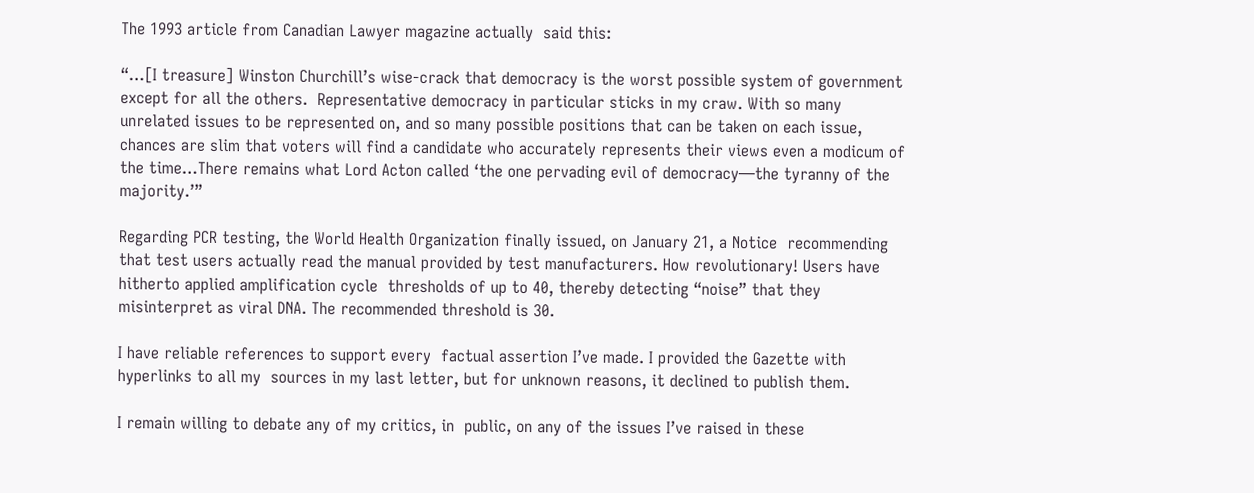The 1993 article from Canadian Lawyer magazine actually  said this:

“…[I treasure] Winston Churchill’s wise-crack that democracy is the worst possible system of government except for all the others.  Representative democracy in particular sticks in my craw. With so many unrelated issues to be represented on, and so many possible positions that can be taken on each issue, chances are slim that voters will find a candidate who accurately represents their views even a modicum of the time…There remains what Lord Acton called ‘the one pervading evil of democracy—the tyranny of the majority.’”

Regarding PCR testing, the World Health Organization finally issued, on January 21, a Notice  recommending that test users actually read the manual provided by test manufacturers. How revolutionary! Users have hitherto applied amplification cycle  thresholds of up to 40, thereby detecting “noise” that they misinterpret as viral DNA. The recommended threshold is 30.

I have reliable references to support every  factual assertion I’ve made. I provided the Gazette with hyperlinks to all my  sources in my last letter, but for unknown reasons, it declined to publish them.

I remain willing to debate any of my critics, in  public, on any of the issues I’ve raised in these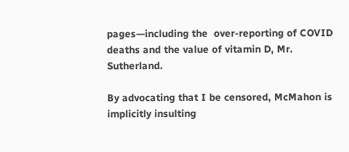pages—including the  over-reporting of COVID deaths and the value of vitamin D, Mr. Sutherland.

By advocating that I be censored, McMahon is  implicitly insulting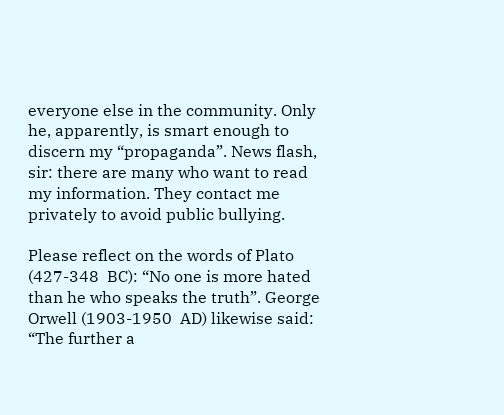everyone else in the community. Only he, apparently, is smart enough to  discern my “propaganda”. News flash, sir: there are many who want to read my information. They contact me privately to avoid public bullying.

Please reflect on the words of Plato (427-348  BC): “No one is more hated than he who speaks the truth”. George Orwell (1903-1950  AD) likewise said: “The further a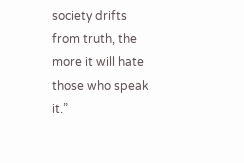society drifts from truth, the more it will hate  those who speak it.”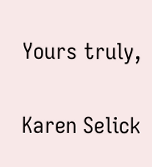Yours truly,

Karen Selick